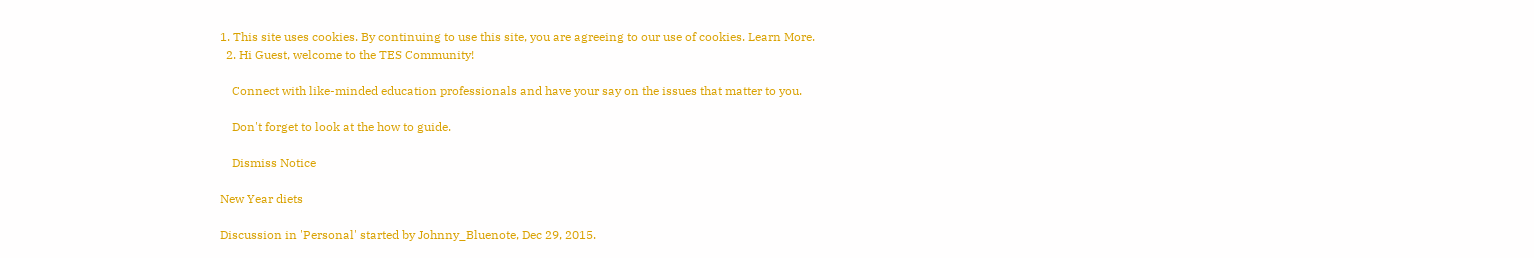1. This site uses cookies. By continuing to use this site, you are agreeing to our use of cookies. Learn More.
  2. Hi Guest, welcome to the TES Community!

    Connect with like-minded education professionals and have your say on the issues that matter to you.

    Don't forget to look at the how to guide.

    Dismiss Notice

New Year diets

Discussion in 'Personal' started by Johnny_Bluenote, Dec 29, 2015.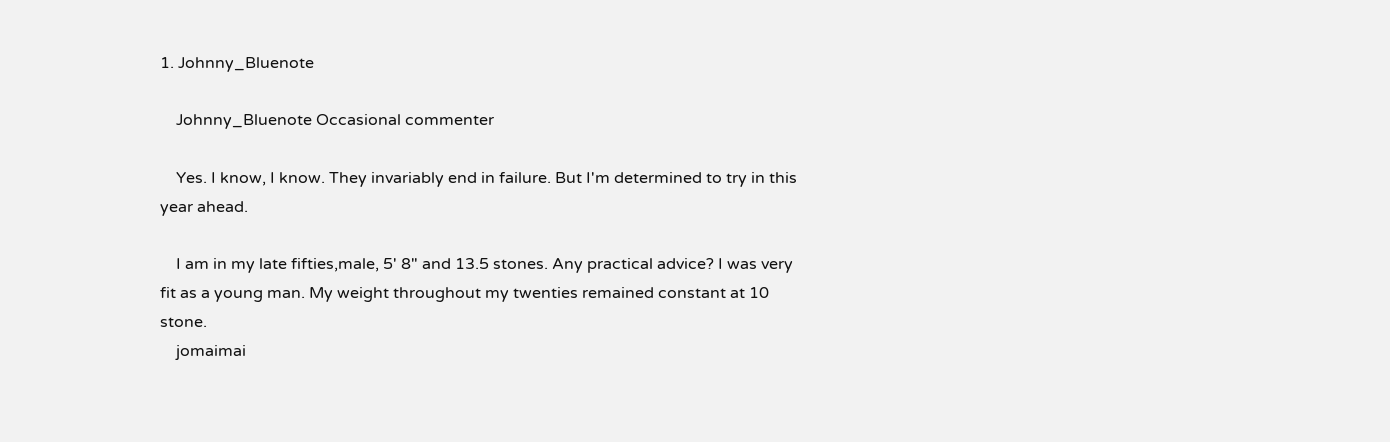1. Johnny_Bluenote

    Johnny_Bluenote Occasional commenter

    Yes. I know, I know. They invariably end in failure. But I'm determined to try in this year ahead.

    I am in my late fifties,male, 5' 8" and 13.5 stones. Any practical advice? I was very fit as a young man. My weight throughout my twenties remained constant at 10 stone.
    jomaimai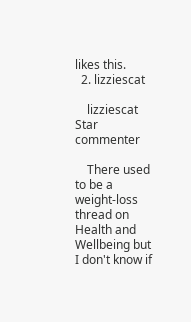likes this.
  2. lizziescat

    lizziescat Star commenter

    There used to be a weight-loss thread on Health and Wellbeing but I don't know if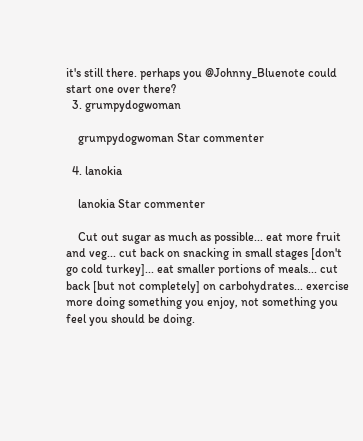it's still there. perhaps you @Johnny_Bluenote could start one over there?
  3. grumpydogwoman

    grumpydogwoman Star commenter

  4. lanokia

    lanokia Star commenter

    Cut out sugar as much as possible... eat more fruit and veg... cut back on snacking in small stages [don't go cold turkey]... eat smaller portions of meals... cut back [but not completely] on carbohydrates... exercise more doing something you enjoy, not something you feel you should be doing.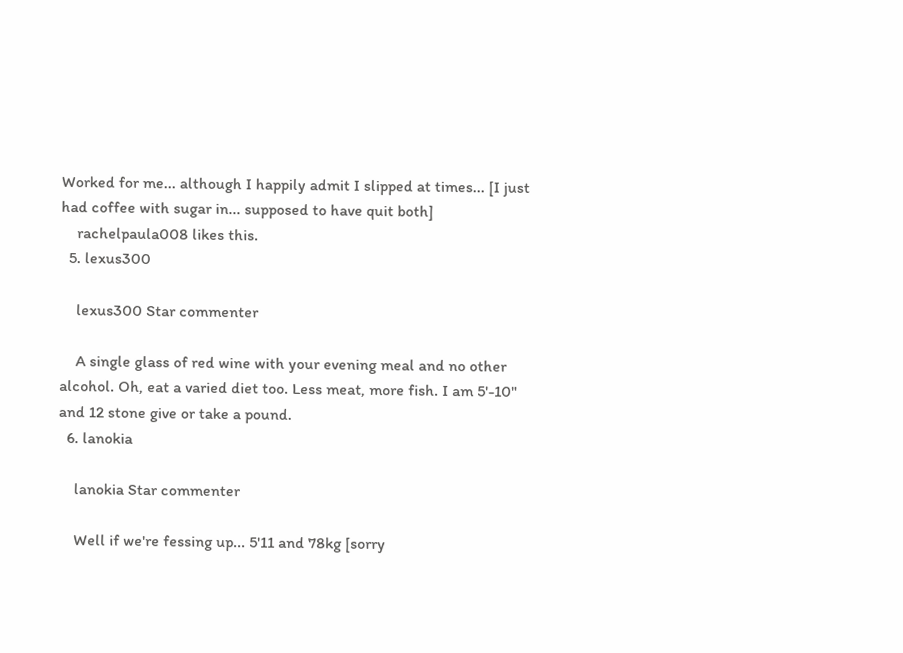Worked for me... although I happily admit I slipped at times... [I just had coffee with sugar in... supposed to have quit both]
    rachelpaula008 likes this.
  5. lexus300

    lexus300 Star commenter

    A single glass of red wine with your evening meal and no other alcohol. Oh, eat a varied diet too. Less meat, more fish. I am 5'-10" and 12 stone give or take a pound.
  6. lanokia

    lanokia Star commenter

    Well if we're fessing up... 5'11 and 78kg [sorry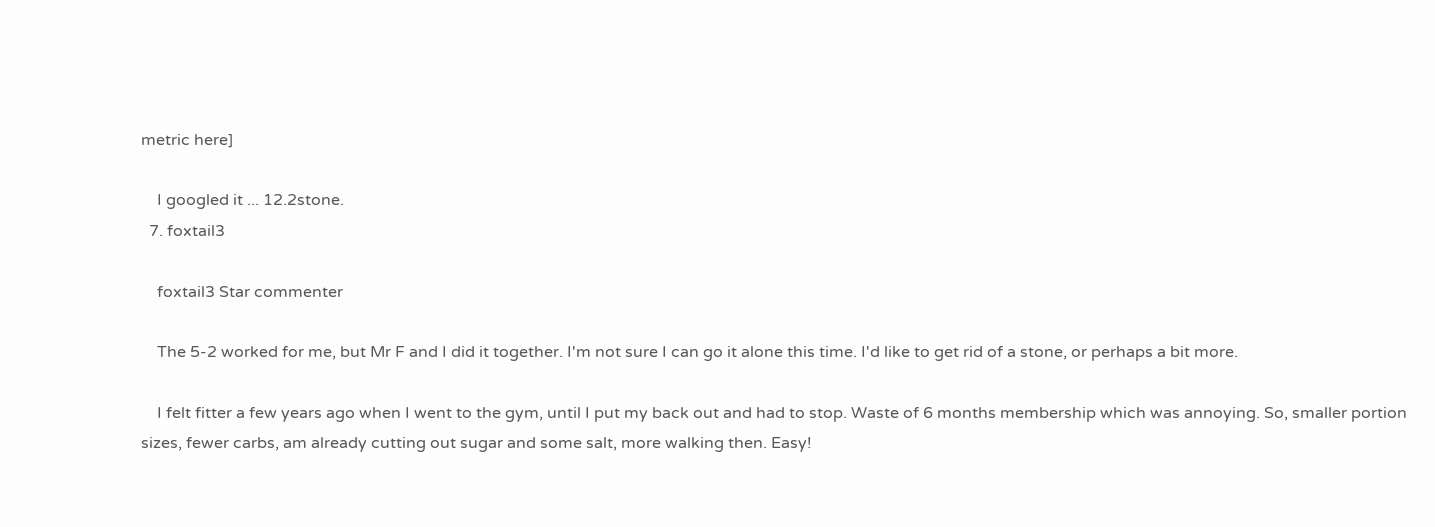metric here]

    I googled it ... 12.2stone.
  7. foxtail3

    foxtail3 Star commenter

    The 5-2 worked for me, but Mr F and I did it together. I'm not sure I can go it alone this time. I'd like to get rid of a stone, or perhaps a bit more.

    I felt fitter a few years ago when I went to the gym, until I put my back out and had to stop. Waste of 6 months membership which was annoying. So, smaller portion sizes, fewer carbs, am already cutting out sugar and some salt, more walking then. Easy!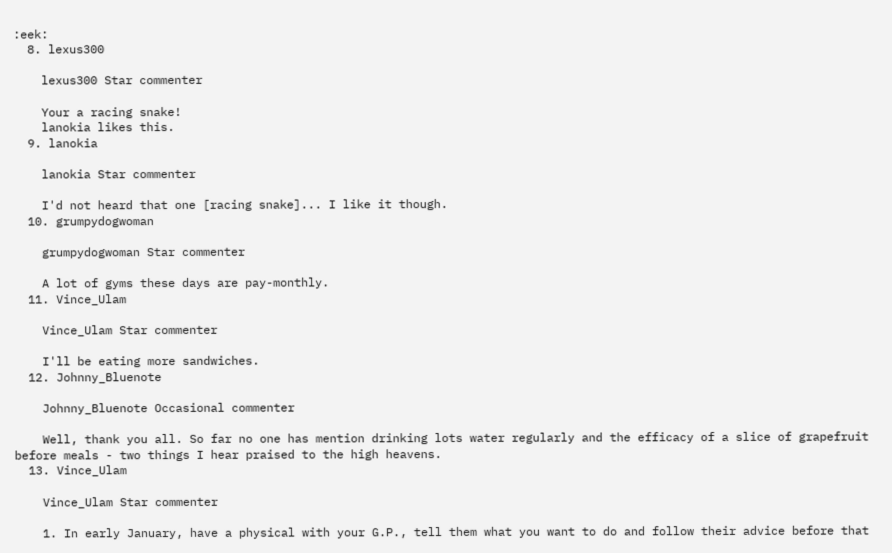:eek:
  8. lexus300

    lexus300 Star commenter

    Your a racing snake!
    lanokia likes this.
  9. lanokia

    lanokia Star commenter

    I'd not heard that one [racing snake]... I like it though.
  10. grumpydogwoman

    grumpydogwoman Star commenter

    A lot of gyms these days are pay-monthly.
  11. Vince_Ulam

    Vince_Ulam Star commenter

    I'll be eating more sandwiches.
  12. Johnny_Bluenote

    Johnny_Bluenote Occasional commenter

    Well, thank you all. So far no one has mention drinking lots water regularly and the efficacy of a slice of grapefruit before meals - two things I hear praised to the high heavens.
  13. Vince_Ulam

    Vince_Ulam Star commenter

    1. In early January, have a physical with your G.P., tell them what you want to do and follow their advice before that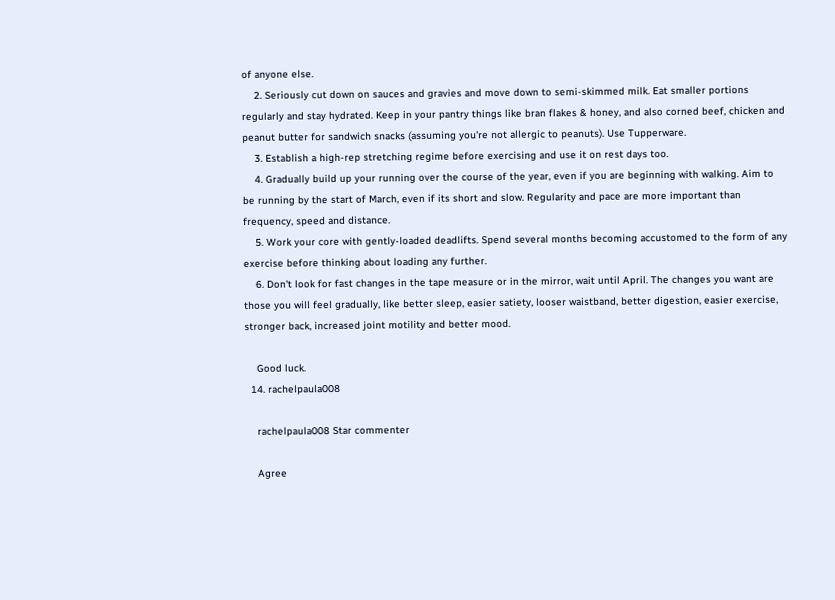of anyone else.
    2. Seriously cut down on sauces and gravies and move down to semi-skimmed milk. Eat smaller portions regularly and stay hydrated. Keep in your pantry things like bran flakes & honey, and also corned beef, chicken and peanut butter for sandwich snacks (assuming you're not allergic to peanuts). Use Tupperware.
    3. Establish a high-rep stretching regime before exercising and use it on rest days too.
    4. Gradually build up your running over the course of the year, even if you are beginning with walking. Aim to be running by the start of March, even if its short and slow. Regularity and pace are more important than frequency, speed and distance.
    5. Work your core with gently-loaded deadlifts. Spend several months becoming accustomed to the form of any exercise before thinking about loading any further.
    6. Don't look for fast changes in the tape measure or in the mirror, wait until April. The changes you want are those you will feel gradually, like better sleep, easier satiety, looser waistband, better digestion, easier exercise, stronger back, increased joint motility and better mood.

    Good luck.
  14. rachelpaula008

    rachelpaula008 Star commenter

    Agree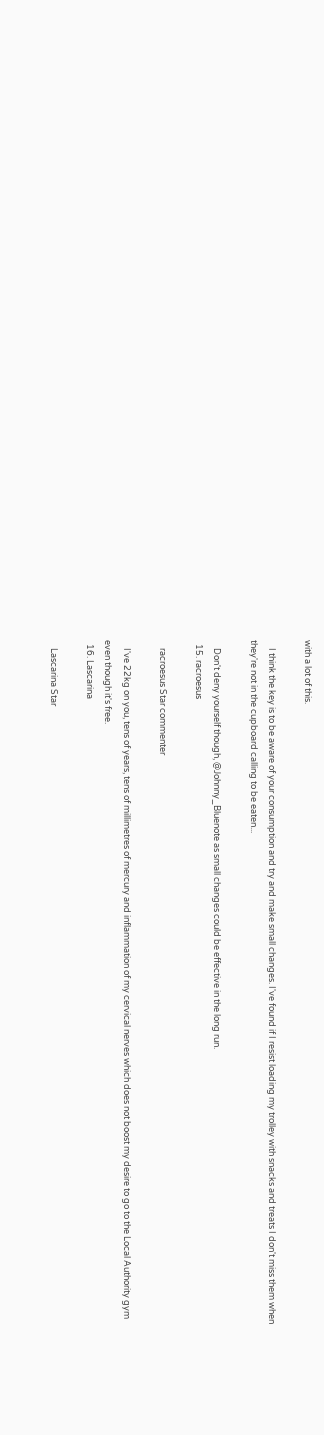with a lot of this.

    I think the key is to be aware of your consumption and try and make small changes. I've found if I resist loading my trolley with snacks and treats I don't miss them when they're not in the cupboard calling to be eaten...

    Don't deny yourself though, @Johnny_Bluenote as small changes could be effective in the long run.
  15. racroesus

    racroesus Star commenter

    I've 22kg on you, tens of years, tens of millimetres of mercury and inflammation of my cervical nerves which does not boost my desire to go to the Local Authority gym even though it's free.
  16. Lascarina

    Lascarina Star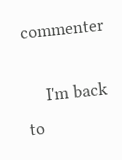commenter

    I'm back to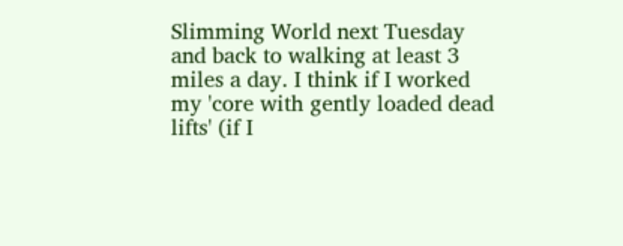Slimming World next Tuesday and back to walking at least 3 miles a day. I think if I worked my 'core with gently loaded dead lifts' (if I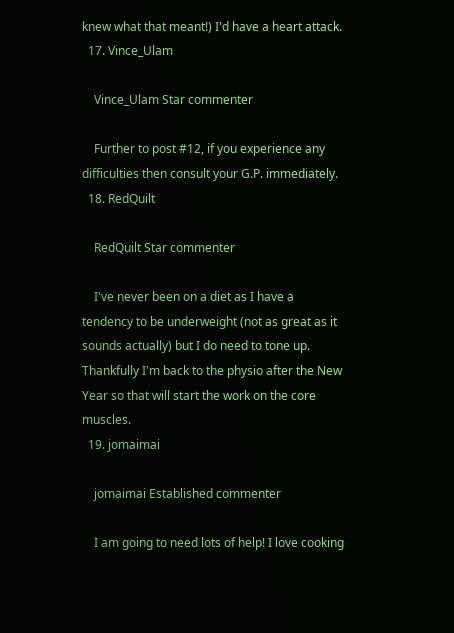knew what that meant!) I'd have a heart attack.
  17. Vince_Ulam

    Vince_Ulam Star commenter

    Further to post #12, if you experience any difficulties then consult your G.P. immediately.
  18. RedQuilt

    RedQuilt Star commenter

    I've never been on a diet as I have a tendency to be underweight (not as great as it sounds actually) but I do need to tone up. Thankfully I'm back to the physio after the New Year so that will start the work on the core muscles.
  19. jomaimai

    jomaimai Established commenter

    I am going to need lots of help! I love cooking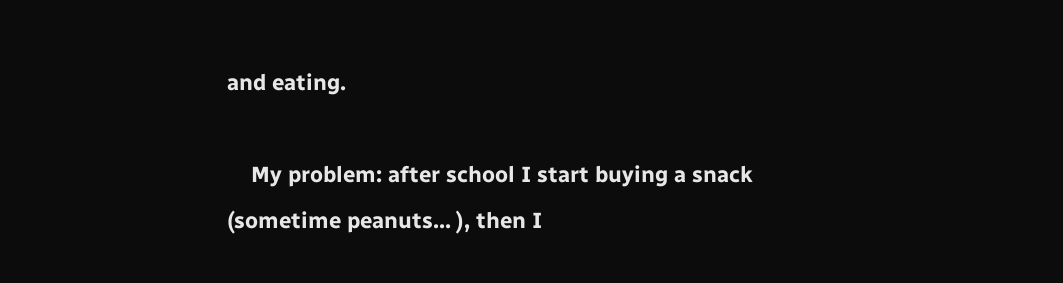and eating.

    My problem: after school I start buying a snack (sometime peanuts... ), then I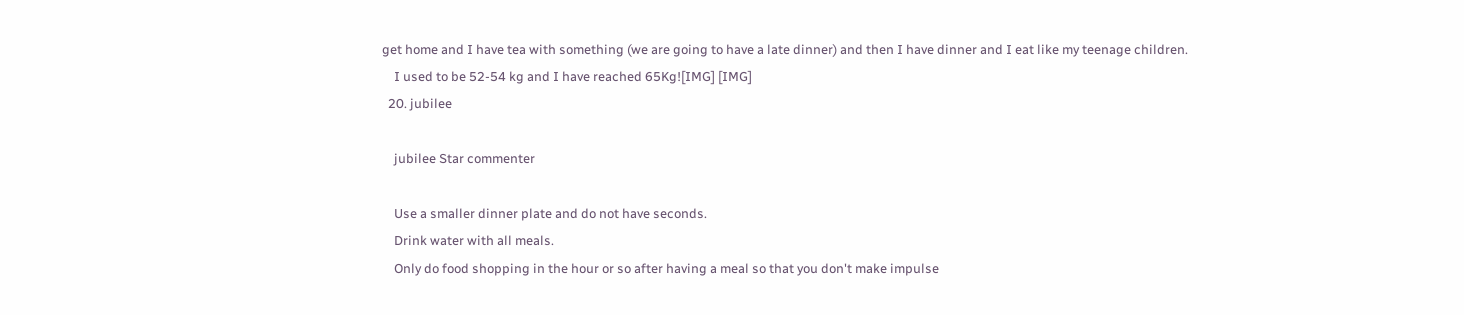get home and I have tea with something (we are going to have a late dinner) and then I have dinner and I eat like my teenage children.
    I used to be 52-54 kg and I have reached 65Kg![IMG] [IMG]
  20. jubilee

    jubilee Star commenter

    Use a smaller dinner plate and do not have seconds.
    Drink water with all meals.
    Only do food shopping in the hour or so after having a meal so that you don't make impulse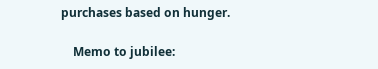purchases based on hunger.

    Memo to jubilee: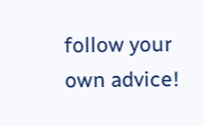follow your own advice!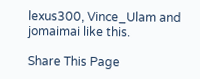lexus300, Vince_Ulam and jomaimai like this.

Share This Page